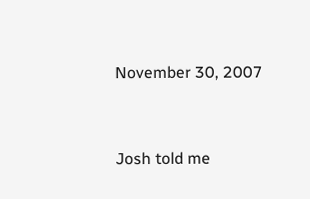November 30, 2007


Josh told me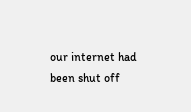our internet had been shut off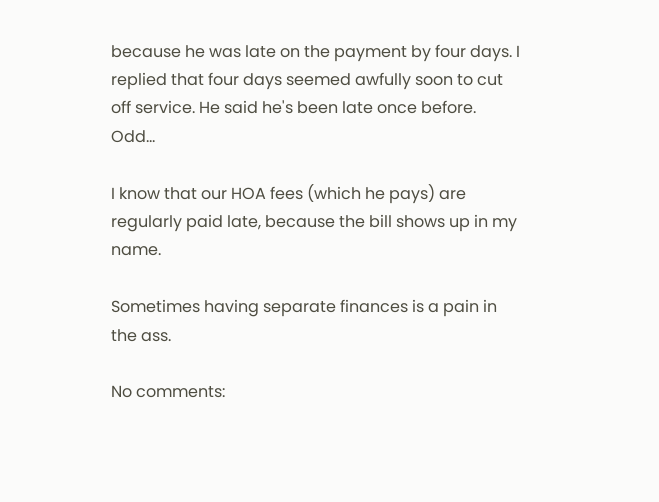because he was late on the payment by four days. I replied that four days seemed awfully soon to cut off service. He said he's been late once before. Odd...

I know that our HOA fees (which he pays) are regularly paid late, because the bill shows up in my name.

Sometimes having separate finances is a pain in the ass.

No comments: